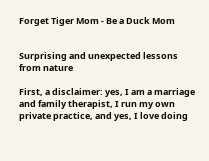Forget Tiger Mom - Be a Duck Mom


Surprising and unexpected lessons from nature

First, a disclaimer: yes, I am a marriage and family therapist, I run my own private practice, and yes, I love doing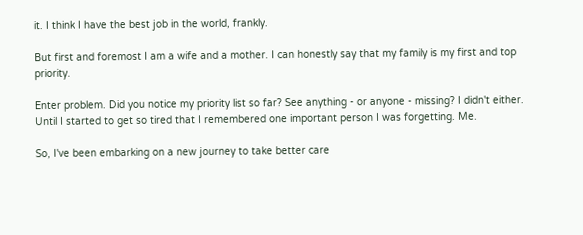it. I think I have the best job in the world, frankly.

But first and foremost I am a wife and a mother. I can honestly say that my family is my first and top priority.

Enter problem. Did you notice my priority list so far? See anything - or anyone - missing? I didn't either. Until I started to get so tired that I remembered one important person I was forgetting. Me.

So, I've been embarking on a new journey to take better care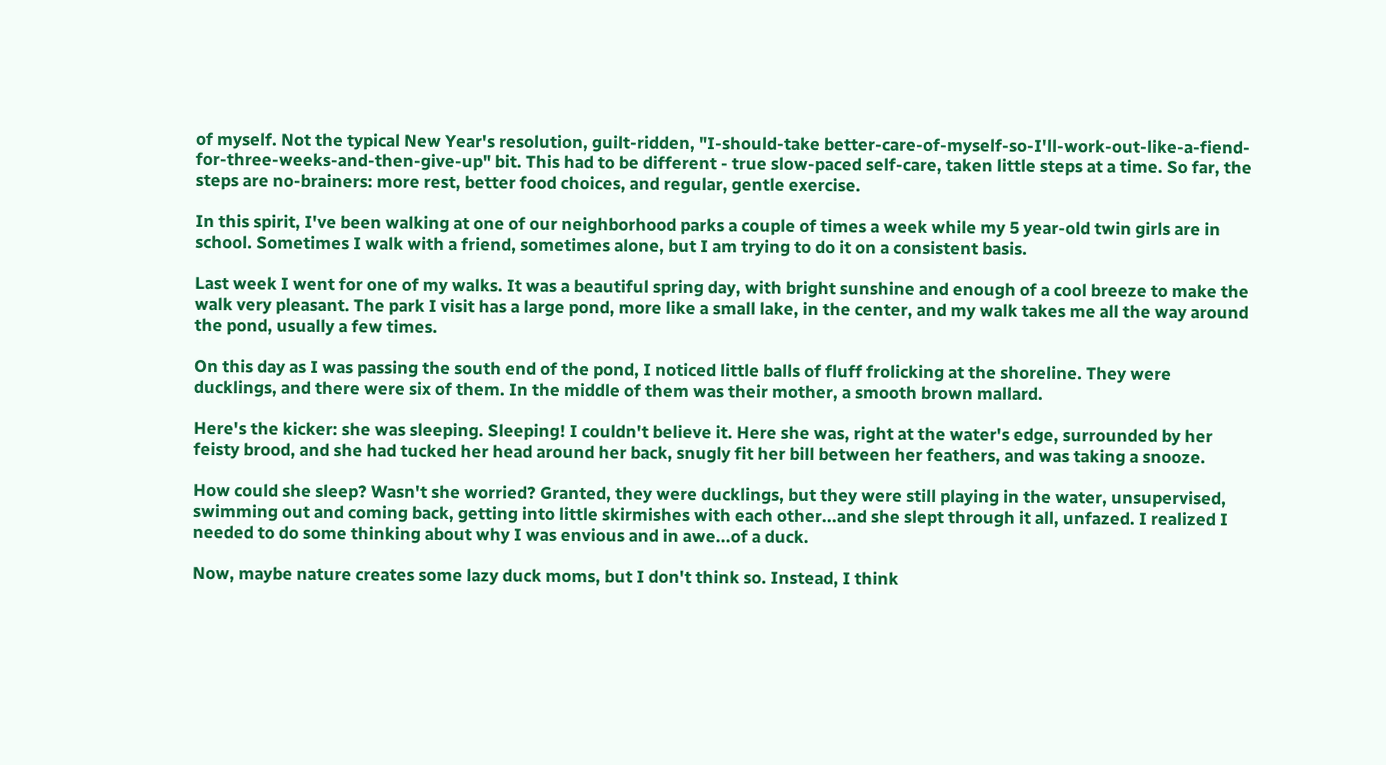of myself. Not the typical New Year's resolution, guilt-ridden, "I-should-take better-care-of-myself-so-I'll-work-out-like-a-fiend-for-three-weeks-and-then-give-up" bit. This had to be different - true slow-paced self-care, taken little steps at a time. So far, the steps are no-brainers: more rest, better food choices, and regular, gentle exercise.

In this spirit, I've been walking at one of our neighborhood parks a couple of times a week while my 5 year-old twin girls are in school. Sometimes I walk with a friend, sometimes alone, but I am trying to do it on a consistent basis.

Last week I went for one of my walks. It was a beautiful spring day, with bright sunshine and enough of a cool breeze to make the walk very pleasant. The park I visit has a large pond, more like a small lake, in the center, and my walk takes me all the way around the pond, usually a few times.

On this day as I was passing the south end of the pond, I noticed little balls of fluff frolicking at the shoreline. They were ducklings, and there were six of them. In the middle of them was their mother, a smooth brown mallard.

Here's the kicker: she was sleeping. Sleeping! I couldn't believe it. Here she was, right at the water's edge, surrounded by her feisty brood, and she had tucked her head around her back, snugly fit her bill between her feathers, and was taking a snooze.

How could she sleep? Wasn't she worried? Granted, they were ducklings, but they were still playing in the water, unsupervised, swimming out and coming back, getting into little skirmishes with each other...and she slept through it all, unfazed. I realized I needed to do some thinking about why I was envious and in awe...of a duck.

Now, maybe nature creates some lazy duck moms, but I don't think so. Instead, I think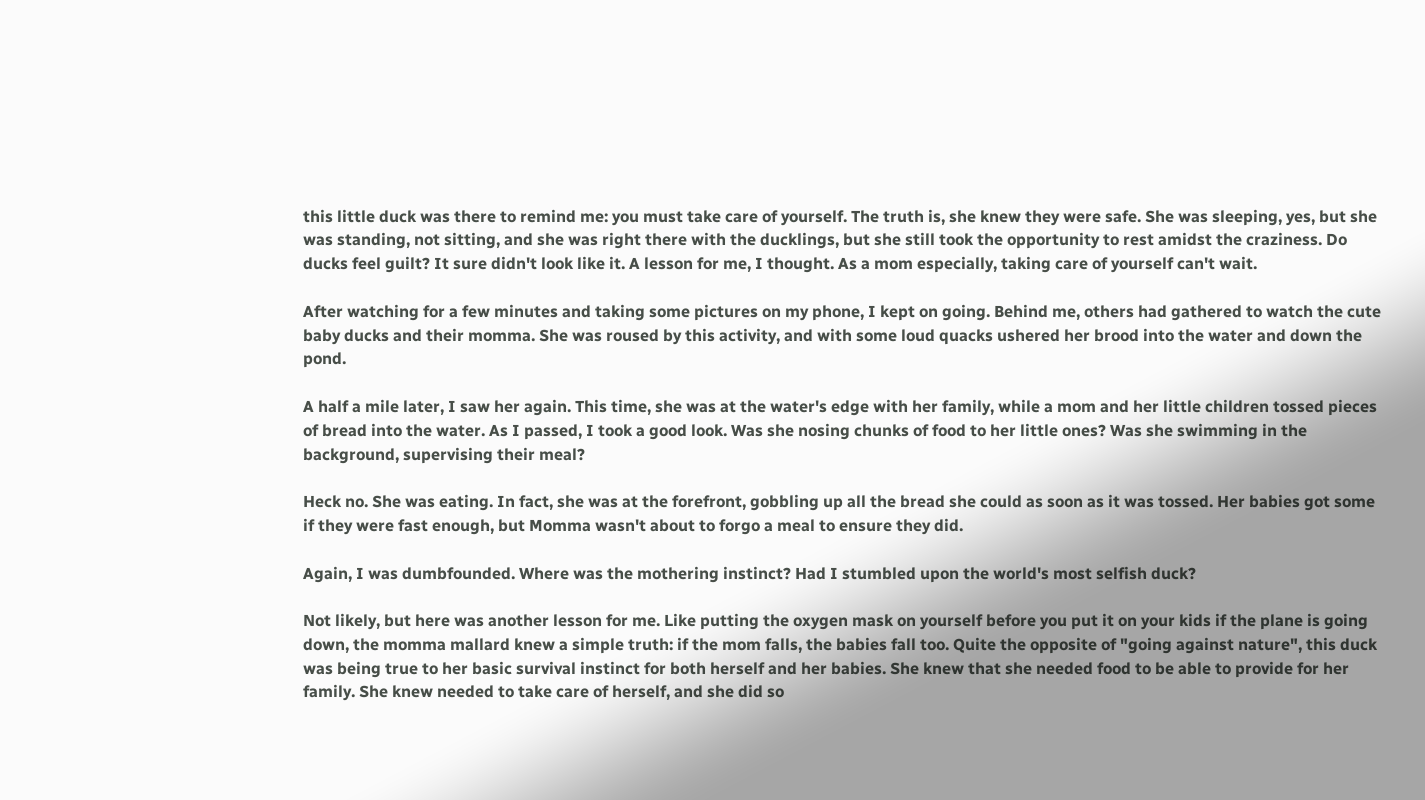this little duck was there to remind me: you must take care of yourself. The truth is, she knew they were safe. She was sleeping, yes, but she was standing, not sitting, and she was right there with the ducklings, but she still took the opportunity to rest amidst the craziness. Do ducks feel guilt? It sure didn't look like it. A lesson for me, I thought. As a mom especially, taking care of yourself can't wait.

After watching for a few minutes and taking some pictures on my phone, I kept on going. Behind me, others had gathered to watch the cute baby ducks and their momma. She was roused by this activity, and with some loud quacks ushered her brood into the water and down the pond.

A half a mile later, I saw her again. This time, she was at the water's edge with her family, while a mom and her little children tossed pieces of bread into the water. As I passed, I took a good look. Was she nosing chunks of food to her little ones? Was she swimming in the background, supervising their meal?

Heck no. She was eating. In fact, she was at the forefront, gobbling up all the bread she could as soon as it was tossed. Her babies got some if they were fast enough, but Momma wasn't about to forgo a meal to ensure they did.

Again, I was dumbfounded. Where was the mothering instinct? Had I stumbled upon the world's most selfish duck?

Not likely, but here was another lesson for me. Like putting the oxygen mask on yourself before you put it on your kids if the plane is going down, the momma mallard knew a simple truth: if the mom falls, the babies fall too. Quite the opposite of "going against nature", this duck was being true to her basic survival instinct for both herself and her babies. She knew that she needed food to be able to provide for her family. She knew needed to take care of herself, and she did so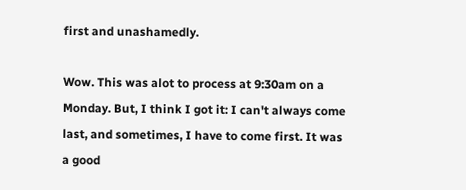first and unashamedly.

Wow. This was alot to process at 9:30am on a Monday. But, I think I got it: I can't always come last, and sometimes, I have to come first. It was a good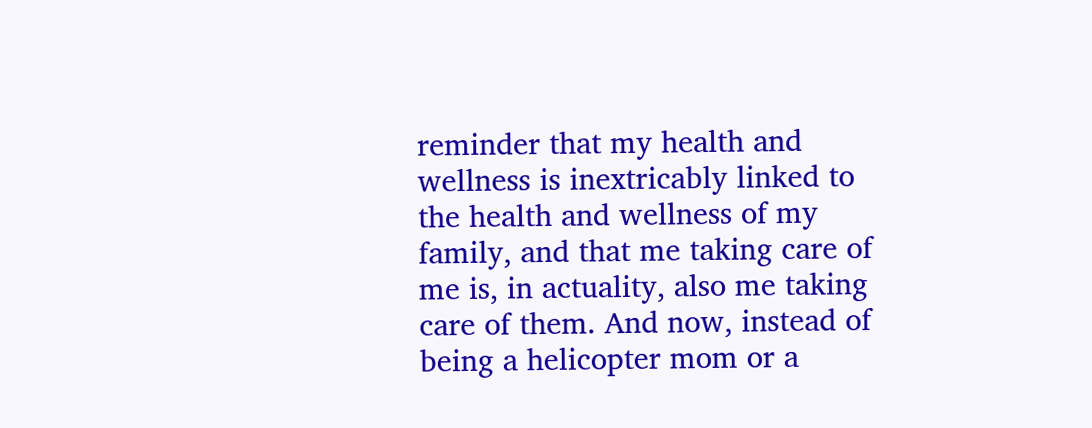reminder that my health and wellness is inextricably linked to the health and wellness of my family, and that me taking care of me is, in actuality, also me taking care of them. And now, instead of being a helicopter mom or a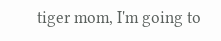tiger mom, I'm going to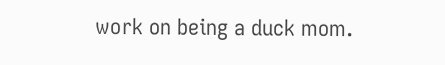work on being a duck mom.